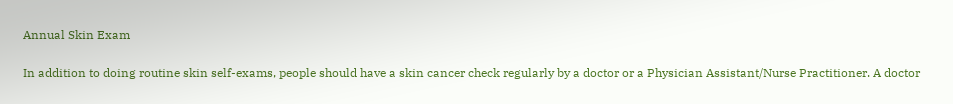Annual Skin Exam

In addition to doing routine skin self-exams, people should have a skin cancer check regularly by a doctor or a Physician Assistant/Nurse Practitioner. A doctor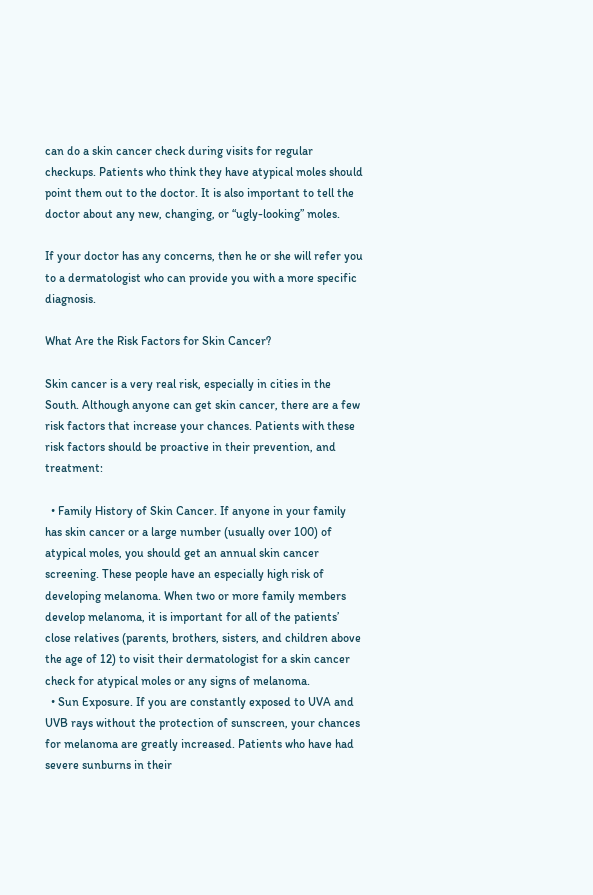can do a skin cancer check during visits for regular checkups. Patients who think they have atypical moles should point them out to the doctor. It is also important to tell the doctor about any new, changing, or “ugly-looking” moles.

If your doctor has any concerns, then he or she will refer you to a dermatologist who can provide you with a more specific diagnosis.

What Are the Risk Factors for Skin Cancer?

Skin cancer is a very real risk, especially in cities in the South. Although anyone can get skin cancer, there are a few risk factors that increase your chances. Patients with these risk factors should be proactive in their prevention, and treatment:

  • Family History of Skin Cancer. If anyone in your family has skin cancer or a large number (usually over 100) of atypical moles, you should get an annual skin cancer screening. These people have an especially high risk of developing melanoma. When two or more family members develop melanoma, it is important for all of the patients’ close relatives (parents, brothers, sisters, and children above the age of 12) to visit their dermatologist for a skin cancer check for atypical moles or any signs of melanoma.
  • Sun Exposure. If you are constantly exposed to UVA and UVB rays without the protection of sunscreen, your chances for melanoma are greatly increased. Patients who have had severe sunburns in their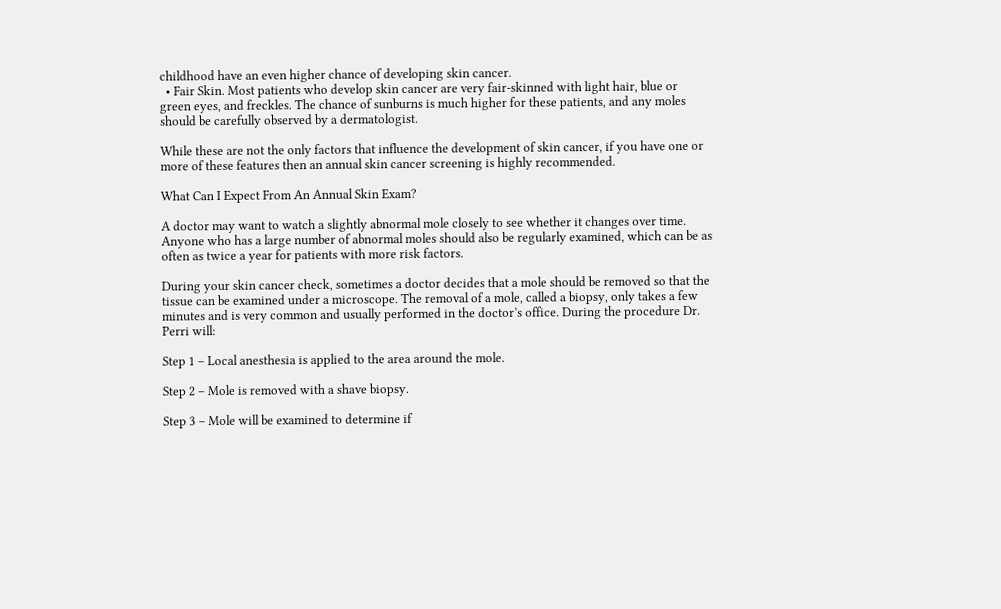childhood have an even higher chance of developing skin cancer.
  • Fair Skin. Most patients who develop skin cancer are very fair-skinned with light hair, blue or green eyes, and freckles. The chance of sunburns is much higher for these patients, and any moles should be carefully observed by a dermatologist.

While these are not the only factors that influence the development of skin cancer, if you have one or more of these features then an annual skin cancer screening is highly recommended.

What Can I Expect From An Annual Skin Exam?

A doctor may want to watch a slightly abnormal mole closely to see whether it changes over time. Anyone who has a large number of abnormal moles should also be regularly examined, which can be as often as twice a year for patients with more risk factors.

During your skin cancer check, sometimes a doctor decides that a mole should be removed so that the tissue can be examined under a microscope. The removal of a mole, called a biopsy, only takes a few minutes and is very common and usually performed in the doctor’s office. During the procedure Dr. Perri will:

Step 1 – Local anesthesia is applied to the area around the mole.

Step 2 – Mole is removed with a shave biopsy.

Step 3 – Mole will be examined to determine if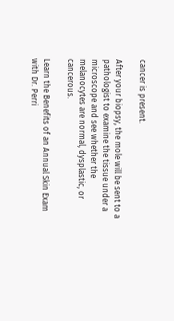cancer is present.

After your biopsy, the mole will be sent to a pathologist to examine the tissue under a microscope and see whether the melanocytes are normal, dysplastic, or cancerous.

Learn the Benefits of an Annual Skin Exam with Dr. Perri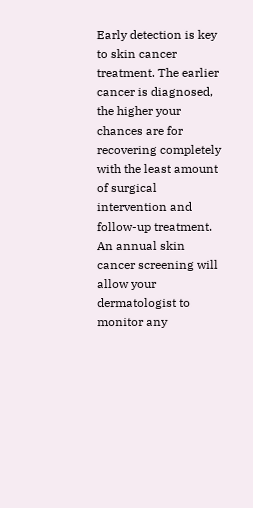Early detection is key to skin cancer treatment. The earlier cancer is diagnosed, the higher your chances are for recovering completely with the least amount of surgical intervention and follow-up treatment. An annual skin cancer screening will allow your dermatologist to monitor any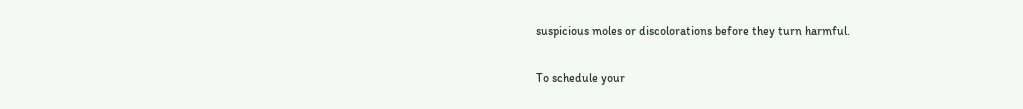suspicious moles or discolorations before they turn harmful.

To schedule your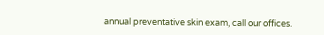annual preventative skin exam, call our offices.